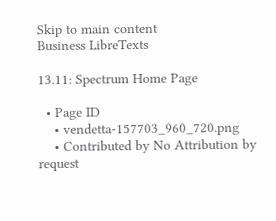Skip to main content
Business LibreTexts

13.11: Spectrum Home Page

  • Page ID
    • vendetta-157703_960_720.png
    • Contributed by No Attribution by request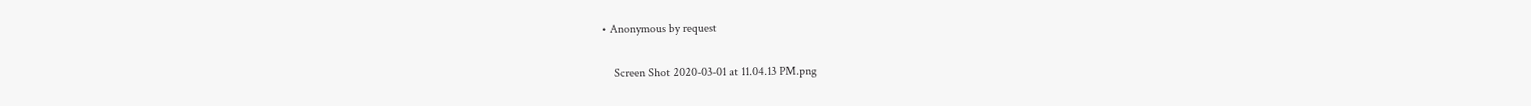• Anonymous by request

    Screen Shot 2020-03-01 at 11.04.13 PM.png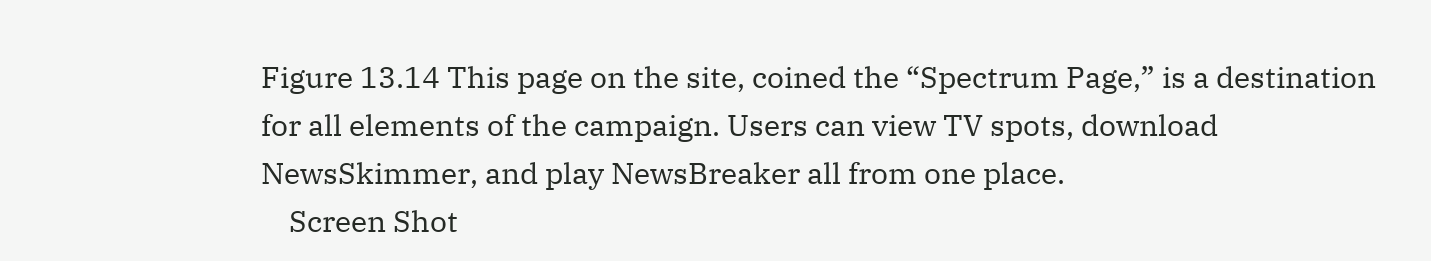Figure 13.14 This page on the site, coined the “Spectrum Page,” is a destination for all elements of the campaign. Users can view TV spots, download NewsSkimmer, and play NewsBreaker all from one place.
    Screen Shot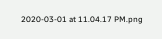2020-03-01 at 11.04.17 PM.png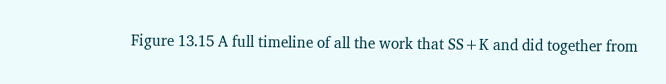Figure 13.15 A full timeline of all the work that SS+K and did together from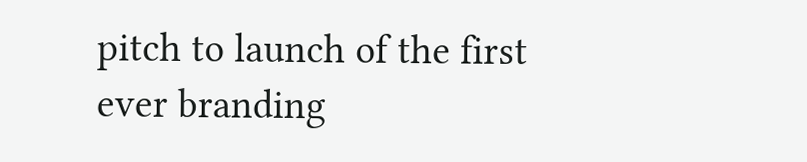pitch to launch of the first ever branding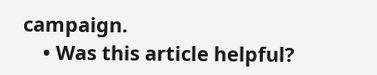campaign.
    • Was this article helpful?